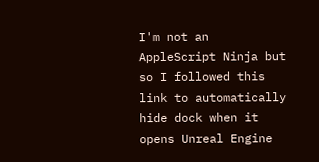I'm not an AppleScript Ninja but so I followed this link to automatically hide dock when it opens Unreal Engine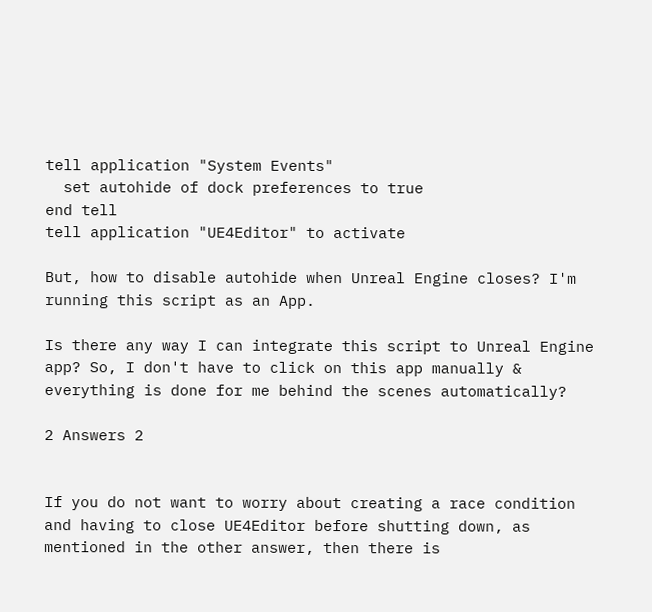tell application "System Events"
  set autohide of dock preferences to true
end tell
tell application "UE4Editor" to activate

But, how to disable autohide when Unreal Engine closes? I'm running this script as an App.

Is there any way I can integrate this script to Unreal Engine app? So, I don't have to click on this app manually & everything is done for me behind the scenes automatically?

2 Answers 2


If you do not want to worry about creating a race condition and having to close UE4Editor before shutting down, as mentioned in the other answer, then there is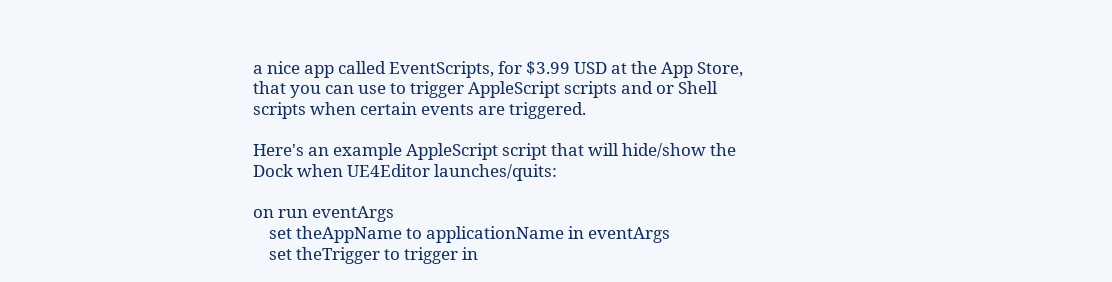a nice app called EventScripts, for $3.99 USD at the App Store, that you can use to trigger AppleScript scripts and or Shell scripts when certain events are triggered.

Here's an example AppleScript script that will hide/show the Dock when UE4Editor launches/quits:

on run eventArgs
    set theAppName to applicationName in eventArgs
    set theTrigger to trigger in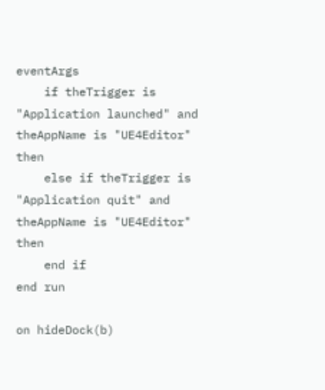eventArgs
    if theTrigger is "Application launched" and theAppName is "UE4Editor" then
    else if theTrigger is "Application quit" and theAppName is "UE4Editor" then
    end if
end run

on hideDock(b)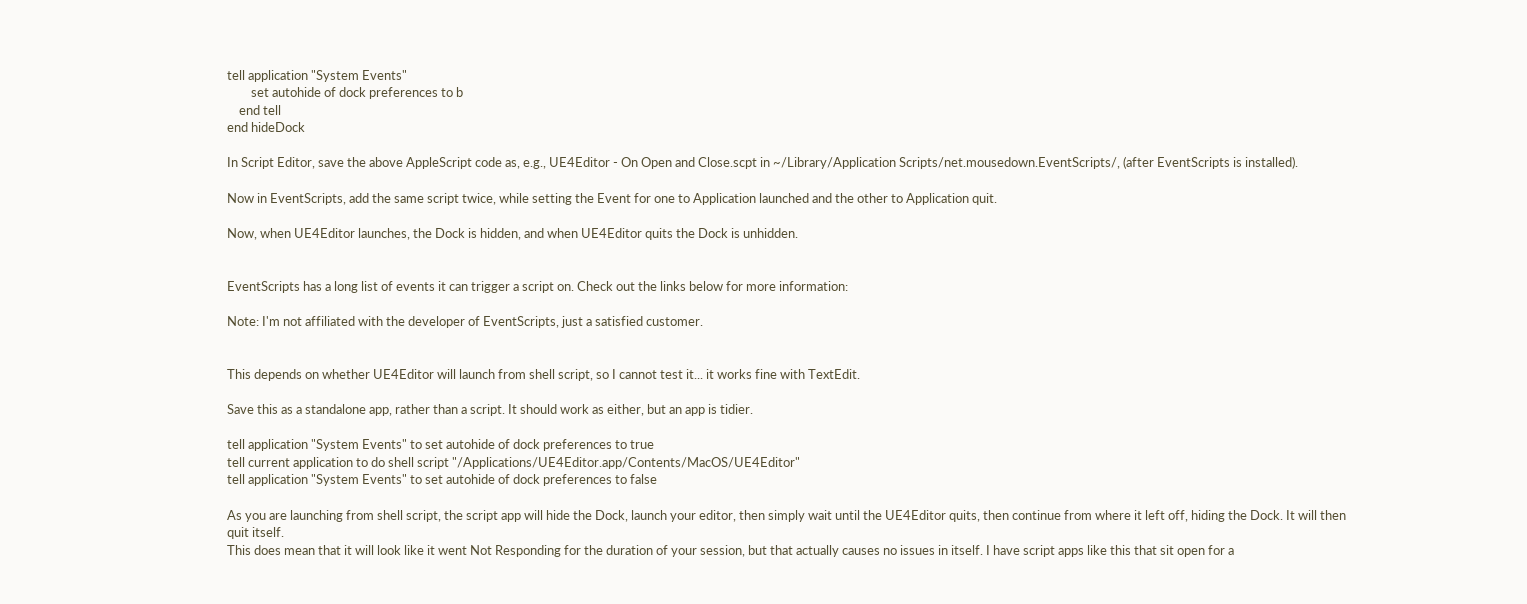tell application "System Events"
        set autohide of dock preferences to b
    end tell
end hideDock

In Script Editor, save the above AppleScript code as, e.g., UE4Editor - On Open and Close.scpt in ~/Library/Application Scripts/net.mousedown.EventScripts/, (after EventScripts is installed).

Now in EventScripts, add the same script twice, while setting the Event for one to Application launched and the other to Application quit.

Now, when UE4Editor launches, the Dock is hidden, and when UE4Editor quits the Dock is unhidden.


EventScripts has a long list of events it can trigger a script on. Check out the links below for more information:

Note: I'm not affiliated with the developer of EventScripts, just a satisfied customer.


This depends on whether UE4Editor will launch from shell script, so I cannot test it... it works fine with TextEdit.

Save this as a standalone app, rather than a script. It should work as either, but an app is tidier.

tell application "System Events" to set autohide of dock preferences to true
tell current application to do shell script "/Applications/UE4Editor.app/Contents/MacOS/UE4Editor"
tell application "System Events" to set autohide of dock preferences to false

As you are launching from shell script, the script app will hide the Dock, launch your editor, then simply wait until the UE4Editor quits, then continue from where it left off, hiding the Dock. It will then quit itself.
This does mean that it will look like it went Not Responding for the duration of your session, but that actually causes no issues in itself. I have script apps like this that sit open for a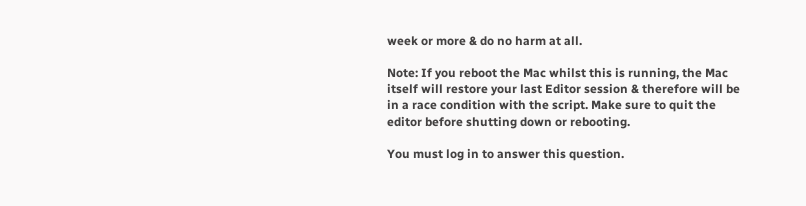week or more & do no harm at all.

Note: If you reboot the Mac whilst this is running, the Mac itself will restore your last Editor session & therefore will be in a race condition with the script. Make sure to quit the editor before shutting down or rebooting.

You must log in to answer this question.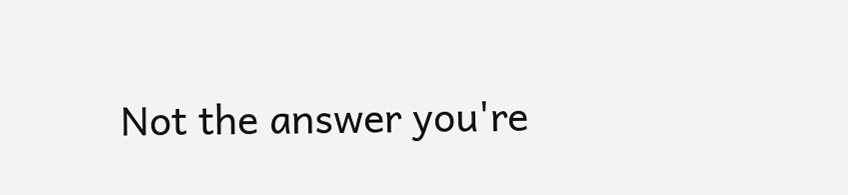Not the answer you're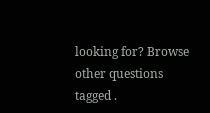looking for? Browse other questions tagged .